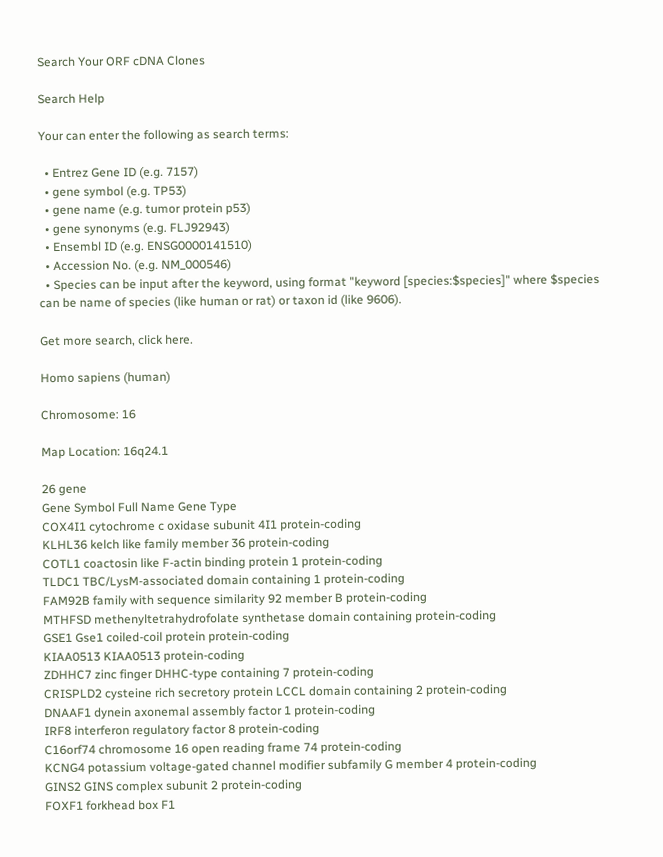Search Your ORF cDNA Clones

Search Help

Your can enter the following as search terms:

  • Entrez Gene ID (e.g. 7157)
  • gene symbol (e.g. TP53)
  • gene name (e.g. tumor protein p53)
  • gene synonyms (e.g. FLJ92943)
  • Ensembl ID (e.g. ENSG0000141510)
  • Accession No. (e.g. NM_000546)
  • Species can be input after the keyword, using format "keyword [species:$species]" where $species can be name of species (like human or rat) or taxon id (like 9606).

Get more search, click here.

Homo sapiens (human)

Chromosome: 16

Map Location: 16q24.1

26 gene
Gene Symbol Full Name Gene Type
COX4I1 cytochrome c oxidase subunit 4I1 protein-coding
KLHL36 kelch like family member 36 protein-coding
COTL1 coactosin like F-actin binding protein 1 protein-coding
TLDC1 TBC/LysM-associated domain containing 1 protein-coding
FAM92B family with sequence similarity 92 member B protein-coding
MTHFSD methenyltetrahydrofolate synthetase domain containing protein-coding
GSE1 Gse1 coiled-coil protein protein-coding
KIAA0513 KIAA0513 protein-coding
ZDHHC7 zinc finger DHHC-type containing 7 protein-coding
CRISPLD2 cysteine rich secretory protein LCCL domain containing 2 protein-coding
DNAAF1 dynein axonemal assembly factor 1 protein-coding
IRF8 interferon regulatory factor 8 protein-coding
C16orf74 chromosome 16 open reading frame 74 protein-coding
KCNG4 potassium voltage-gated channel modifier subfamily G member 4 protein-coding
GINS2 GINS complex subunit 2 protein-coding
FOXF1 forkhead box F1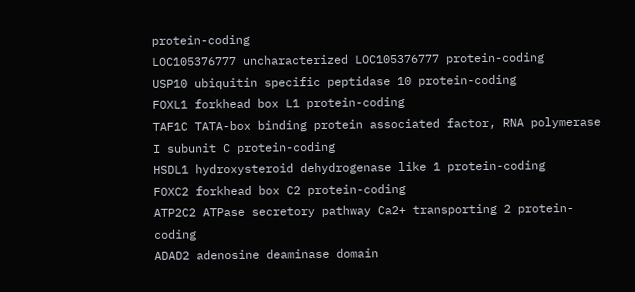protein-coding
LOC105376777 uncharacterized LOC105376777 protein-coding
USP10 ubiquitin specific peptidase 10 protein-coding
FOXL1 forkhead box L1 protein-coding
TAF1C TATA-box binding protein associated factor, RNA polymerase I subunit C protein-coding
HSDL1 hydroxysteroid dehydrogenase like 1 protein-coding
FOXC2 forkhead box C2 protein-coding
ATP2C2 ATPase secretory pathway Ca2+ transporting 2 protein-coding
ADAD2 adenosine deaminase domain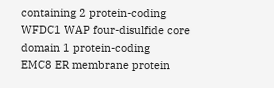containing 2 protein-coding
WFDC1 WAP four-disulfide core domain 1 protein-coding
EMC8 ER membrane protein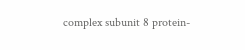complex subunit 8 protein-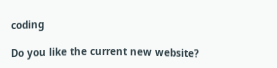coding

Do you like the current new website?